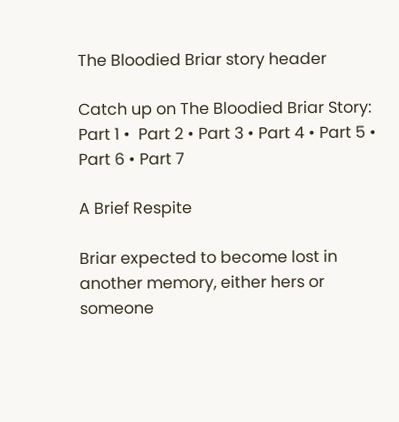The Bloodied Briar story header

Catch up on The Bloodied Briar Story: Part 1 •  Part 2 • Part 3 • Part 4 • Part 5 • Part 6 • Part 7

A Brief Respite

Briar expected to become lost in another memory, either hers or someone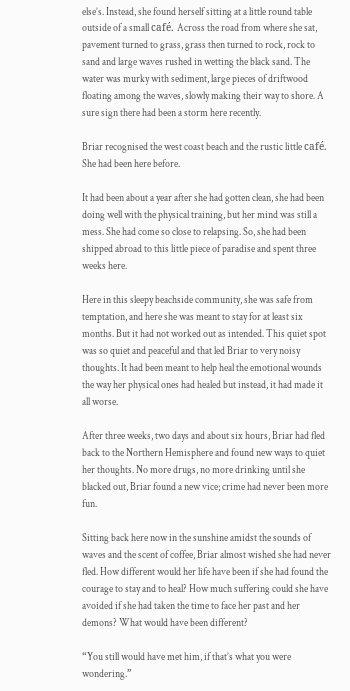else’s. Instead, she found herself sitting at a little round table outside of a small café. Across the road from where she sat, pavement turned to grass, grass then turned to rock, rock to sand and large waves rushed in wetting the black sand. The water was murky with sediment, large pieces of driftwood floating among the waves, slowly making their way to shore. A sure sign there had been a storm here recently.

Briar recognised the west coast beach and the rustic little café. She had been here before.

It had been about a year after she had gotten clean, she had been doing well with the physical training, but her mind was still a mess. She had come so close to relapsing. So, she had been shipped abroad to this little piece of paradise and spent three weeks here.

Here in this sleepy beachside community, she was safe from temptation, and here she was meant to stay for at least six months. But it had not worked out as intended. This quiet spot was so quiet and peaceful and that led Briar to very noisy thoughts. It had been meant to help heal the emotional wounds the way her physical ones had healed but instead, it had made it all worse.

After three weeks, two days and about six hours, Briar had fled back to the Northern Hemisphere and found new ways to quiet her thoughts. No more drugs, no more drinking until she blacked out, Briar found a new vice; crime had never been more fun.

Sitting back here now in the sunshine amidst the sounds of waves and the scent of coffee, Briar almost wished she had never fled. How different would her life have been if she had found the courage to stay and to heal? How much suffering could she have avoided if she had taken the time to face her past and her demons? What would have been different?

“You still would have met him, if that’s what you were wondering.”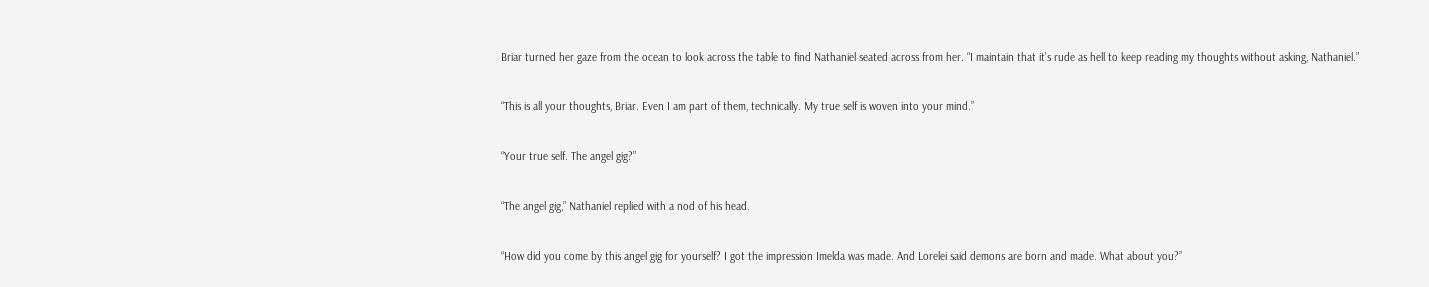Briar turned her gaze from the ocean to look across the table to find Nathaniel seated across from her. “I maintain that it’s rude as hell to keep reading my thoughts without asking, Nathaniel.”

“This is all your thoughts, Briar. Even I am part of them, technically. My true self is woven into your mind.”

“Your true self. The angel gig?”

“The angel gig,” Nathaniel replied with a nod of his head.

“How did you come by this angel gig for yourself? I got the impression Imelda was made. And Lorelei said demons are born and made. What about you?”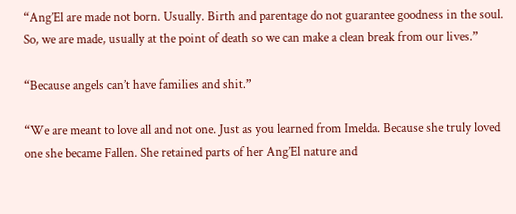“Ang’El are made not born. Usually. Birth and parentage do not guarantee goodness in the soul. So, we are made, usually at the point of death so we can make a clean break from our lives.”

“Because angels can’t have families and shit.”

“We are meant to love all and not one. Just as you learned from Imelda. Because she truly loved one she became Fallen. She retained parts of her Ang’El nature and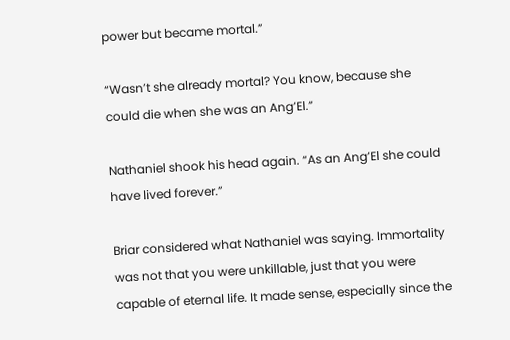power but became mortal.”

“Wasn’t she already mortal? You know, because she could die when she was an Ang’El.”

Nathaniel shook his head again. “As an Ang’El she could have lived forever.”

Briar considered what Nathaniel was saying. Immortality was not that you were unkillable, just that you were capable of eternal life. It made sense, especially since the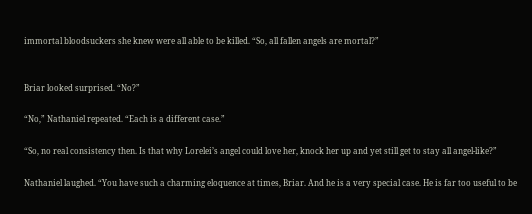immortal bloodsuckers she knew were all able to be killed. “So, all fallen angels are mortal?”


Briar looked surprised. “No?”

“No,” Nathaniel repeated. “Each is a different case.”

“So, no real consistency then. Is that why Lorelei’s angel could love her, knock her up and yet still get to stay all angel-like?”

Nathaniel laughed. “You have such a charming eloquence at times, Briar. And he is a very special case. He is far too useful to be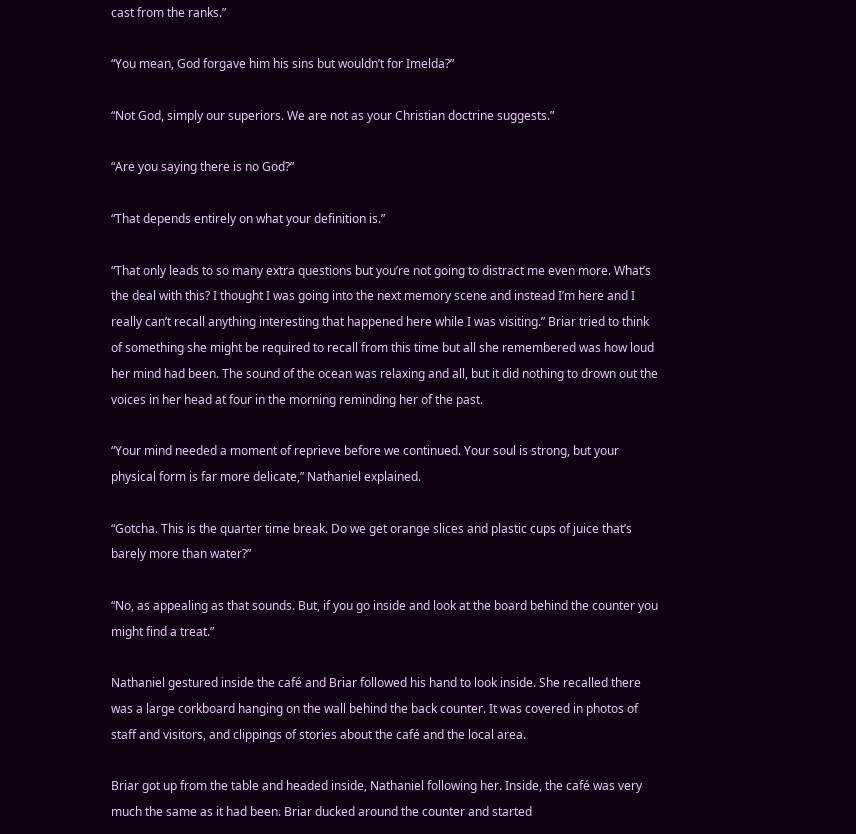cast from the ranks.”

“You mean, God forgave him his sins but wouldn’t for Imelda?”

“Not God, simply our superiors. We are not as your Christian doctrine suggests.”

“Are you saying there is no God?”

“That depends entirely on what your definition is.”

“That only leads to so many extra questions but you’re not going to distract me even more. What’s the deal with this? I thought I was going into the next memory scene and instead I’m here and I really can’t recall anything interesting that happened here while I was visiting.” Briar tried to think of something she might be required to recall from this time but all she remembered was how loud her mind had been. The sound of the ocean was relaxing and all, but it did nothing to drown out the voices in her head at four in the morning reminding her of the past.

“Your mind needed a moment of reprieve before we continued. Your soul is strong, but your physical form is far more delicate,” Nathaniel explained.

“Gotcha. This is the quarter time break. Do we get orange slices and plastic cups of juice that’s barely more than water?”

“No, as appealing as that sounds. But, if you go inside and look at the board behind the counter you might find a treat.”

Nathaniel gestured inside the café and Briar followed his hand to look inside. She recalled there was a large corkboard hanging on the wall behind the back counter. It was covered in photos of staff and visitors, and clippings of stories about the café and the local area.

Briar got up from the table and headed inside, Nathaniel following her. Inside, the café was very much the same as it had been. Briar ducked around the counter and started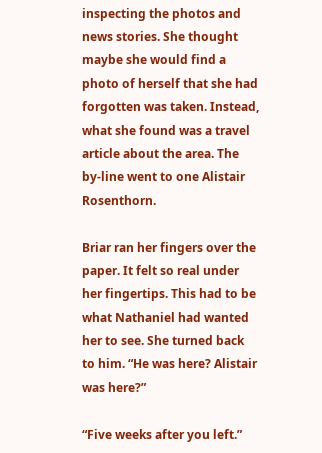inspecting the photos and news stories. She thought maybe she would find a photo of herself that she had forgotten was taken. Instead, what she found was a travel article about the area. The by-line went to one Alistair Rosenthorn.

Briar ran her fingers over the paper. It felt so real under her fingertips. This had to be what Nathaniel had wanted her to see. She turned back to him. “He was here? Alistair was here?”

“Five weeks after you left.”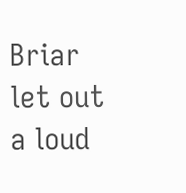Briar let out a loud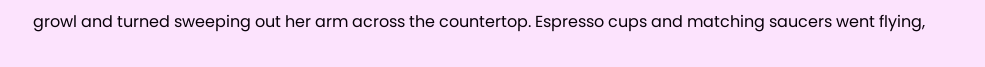growl and turned sweeping out her arm across the countertop. Espresso cups and matching saucers went flying,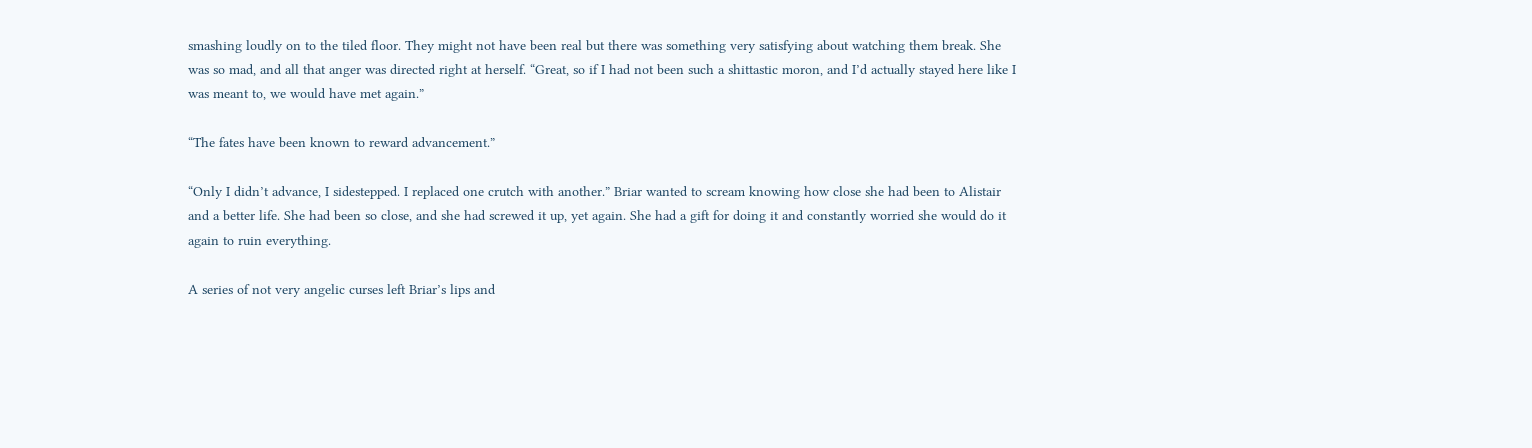smashing loudly on to the tiled floor. They might not have been real but there was something very satisfying about watching them break. She was so mad, and all that anger was directed right at herself. “Great, so if I had not been such a shittastic moron, and I’d actually stayed here like I was meant to, we would have met again.”

“The fates have been known to reward advancement.”

“Only I didn’t advance, I sidestepped. I replaced one crutch with another.” Briar wanted to scream knowing how close she had been to Alistair and a better life. She had been so close, and she had screwed it up, yet again. She had a gift for doing it and constantly worried she would do it again to ruin everything.

A series of not very angelic curses left Briar’s lips and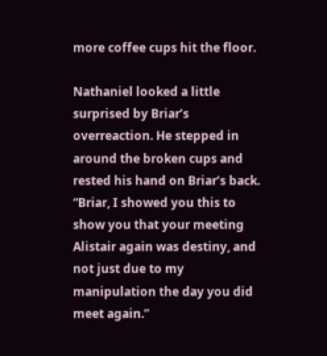more coffee cups hit the floor.

Nathaniel looked a little surprised by Briar’s overreaction. He stepped in around the broken cups and rested his hand on Briar’s back. “Briar, I showed you this to show you that your meeting Alistair again was destiny, and not just due to my manipulation the day you did meet again.”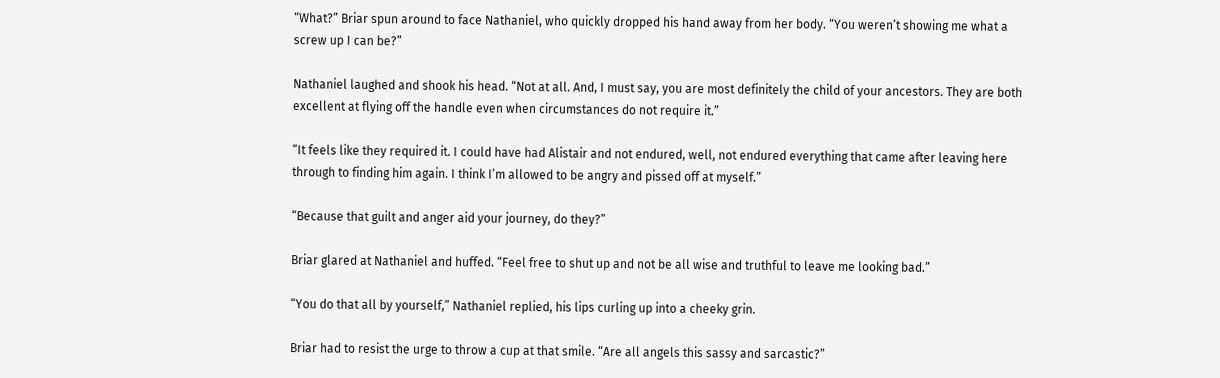“What?” Briar spun around to face Nathaniel, who quickly dropped his hand away from her body. “You weren’t showing me what a screw up I can be?”

Nathaniel laughed and shook his head. “Not at all. And, I must say, you are most definitely the child of your ancestors. They are both excellent at flying off the handle even when circumstances do not require it.”

“It feels like they required it. I could have had Alistair and not endured, well, not endured everything that came after leaving here through to finding him again. I think I’m allowed to be angry and pissed off at myself.”

“Because that guilt and anger aid your journey, do they?”

Briar glared at Nathaniel and huffed. “Feel free to shut up and not be all wise and truthful to leave me looking bad.”

“You do that all by yourself,” Nathaniel replied, his lips curling up into a cheeky grin.

Briar had to resist the urge to throw a cup at that smile. “Are all angels this sassy and sarcastic?”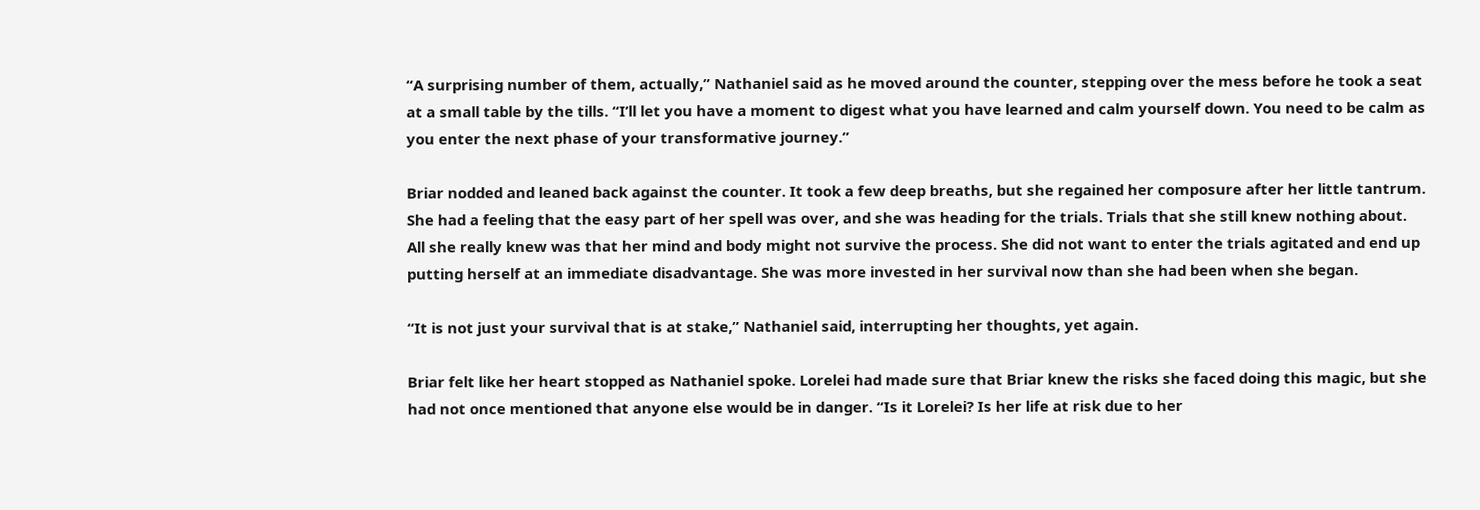“A surprising number of them, actually,” Nathaniel said as he moved around the counter, stepping over the mess before he took a seat at a small table by the tills. “I’ll let you have a moment to digest what you have learned and calm yourself down. You need to be calm as you enter the next phase of your transformative journey.”

Briar nodded and leaned back against the counter. It took a few deep breaths, but she regained her composure after her little tantrum. She had a feeling that the easy part of her spell was over, and she was heading for the trials. Trials that she still knew nothing about. All she really knew was that her mind and body might not survive the process. She did not want to enter the trials agitated and end up putting herself at an immediate disadvantage. She was more invested in her survival now than she had been when she began.

“It is not just your survival that is at stake,” Nathaniel said, interrupting her thoughts, yet again.

Briar felt like her heart stopped as Nathaniel spoke. Lorelei had made sure that Briar knew the risks she faced doing this magic, but she had not once mentioned that anyone else would be in danger. “Is it Lorelei? Is her life at risk due to her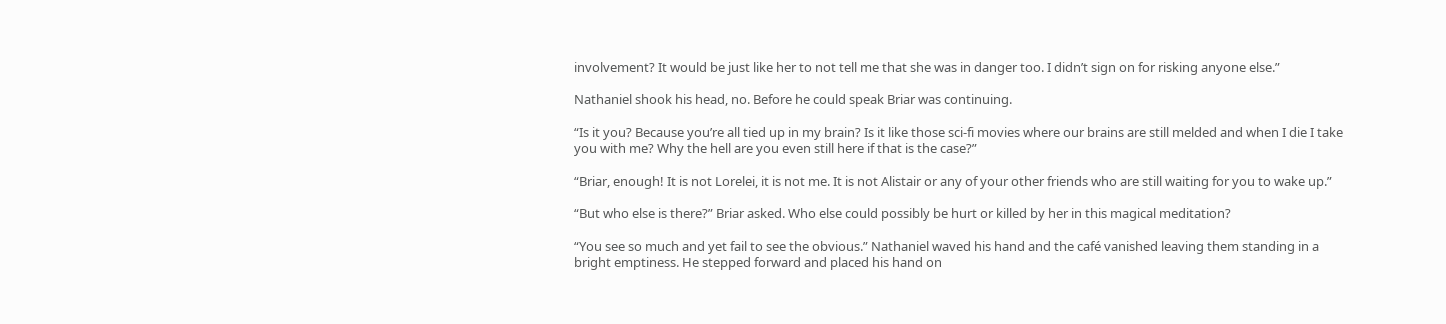involvement? It would be just like her to not tell me that she was in danger too. I didn’t sign on for risking anyone else.”

Nathaniel shook his head, no. Before he could speak Briar was continuing.

“Is it you? Because you’re all tied up in my brain? Is it like those sci-fi movies where our brains are still melded and when I die I take you with me? Why the hell are you even still here if that is the case?”

“Briar, enough! It is not Lorelei, it is not me. It is not Alistair or any of your other friends who are still waiting for you to wake up.”

“But who else is there?” Briar asked. Who else could possibly be hurt or killed by her in this magical meditation?

“You see so much and yet fail to see the obvious.” Nathaniel waved his hand and the café vanished leaving them standing in a bright emptiness. He stepped forward and placed his hand on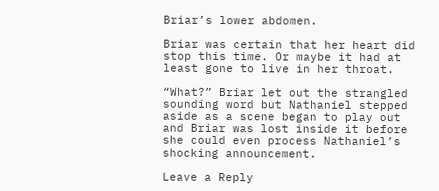Briar’s lower abdomen.

Briar was certain that her heart did stop this time. Or maybe it had at least gone to live in her throat.

“What?” Briar let out the strangled sounding word but Nathaniel stepped aside as a scene began to play out and Briar was lost inside it before she could even process Nathaniel’s shocking announcement.

Leave a Reply